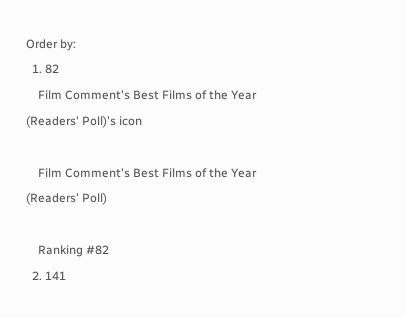Order by:
  1. 82
    Film Comment's Best Films of the Year (Readers' Poll)'s icon

    Film Comment's Best Films of the Year (Readers' Poll)

    Ranking #82
  2. 141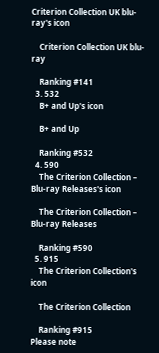Criterion Collection UK blu-ray's icon

    Criterion Collection UK blu-ray

    Ranking #141
  3. 532
    B+ and Up's icon

    B+ and Up

    Ranking #532
  4. 590
    The Criterion Collection – Blu-ray Releases's icon

    The Criterion Collection – Blu-ray Releases

    Ranking #590
  5. 915
    The Criterion Collection's icon

    The Criterion Collection

    Ranking #915
Please note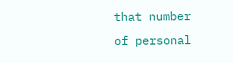that number of personal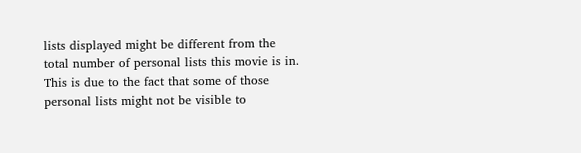lists displayed might be different from the total number of personal lists this movie is in. This is due to the fact that some of those personal lists might not be visible to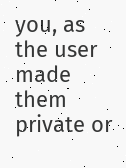you, as the user made them private or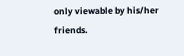only viewable by his/her friends.